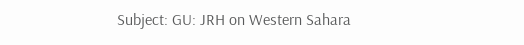Subject: GU: JRH on Western Sahara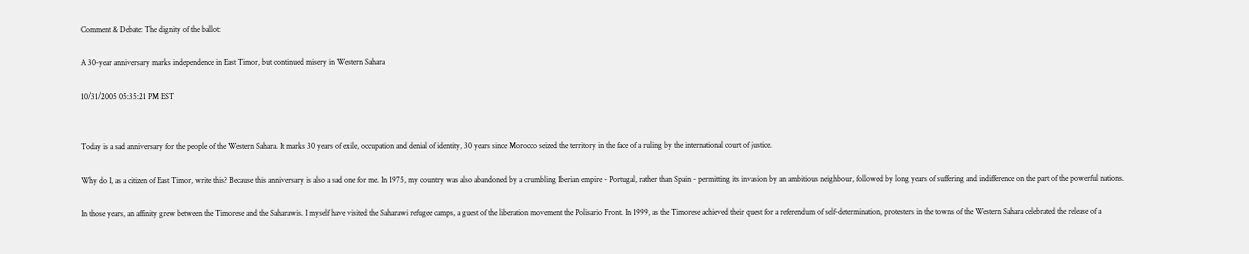Comment & Debate: The dignity of the ballot:

A 30-year anniversary marks independence in East Timor, but continued misery in Western Sahara

10/31/2005 05:35:21 PM EST


Today is a sad anniversary for the people of the Western Sahara. It marks 30 years of exile, occupation and denial of identity, 30 years since Morocco seized the territory in the face of a ruling by the international court of justice.

Why do I, as a citizen of East Timor, write this? Because this anniversary is also a sad one for me. In 1975, my country was also abandoned by a crumbling Iberian empire - Portugal, rather than Spain - permitting its invasion by an ambitious neighbour, followed by long years of suffering and indifference on the part of the powerful nations.

In those years, an affinity grew between the Timorese and the Saharawis. I myself have visited the Saharawi refugee camps, a guest of the liberation movement the Polisario Front. In 1999, as the Timorese achieved their quest for a referendum of self-determination, protesters in the towns of the Western Sahara celebrated the release of a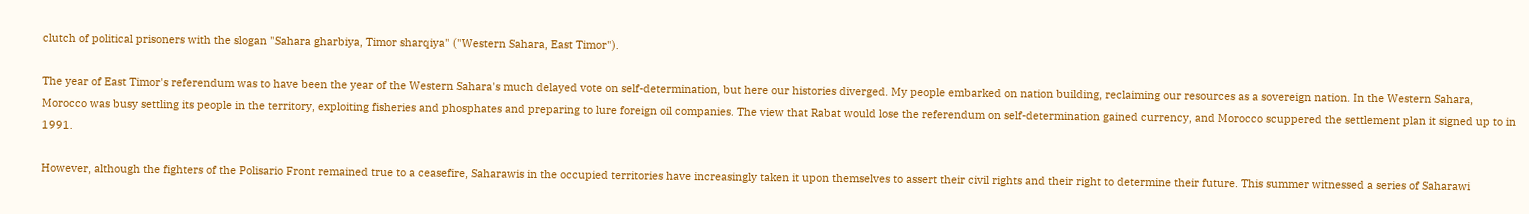clutch of political prisoners with the slogan "Sahara gharbiya, Timor sharqiya" ("Western Sahara, East Timor").

The year of East Timor's referendum was to have been the year of the Western Sahara's much delayed vote on self-determination, but here our histories diverged. My people embarked on nation building, reclaiming our resources as a sovereign nation. In the Western Sahara, Morocco was busy settling its people in the territory, exploiting fisheries and phosphates and preparing to lure foreign oil companies. The view that Rabat would lose the referendum on self-determination gained currency, and Morocco scuppered the settlement plan it signed up to in 1991.

However, although the fighters of the Polisario Front remained true to a ceasefire, Saharawis in the occupied territories have increasingly taken it upon themselves to assert their civil rights and their right to determine their future. This summer witnessed a series of Saharawi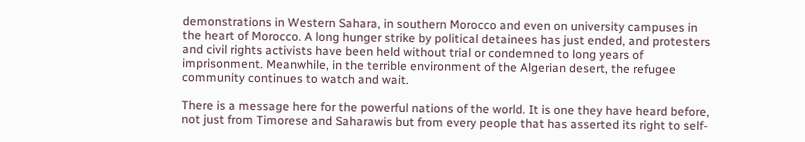demonstrations in Western Sahara, in southern Morocco and even on university campuses in the heart of Morocco. A long hunger strike by political detainees has just ended, and protesters and civil rights activists have been held without trial or condemned to long years of imprisonment. Meanwhile, in the terrible environment of the Algerian desert, the refugee community continues to watch and wait.

There is a message here for the powerful nations of the world. It is one they have heard before, not just from Timorese and Saharawis but from every people that has asserted its right to self-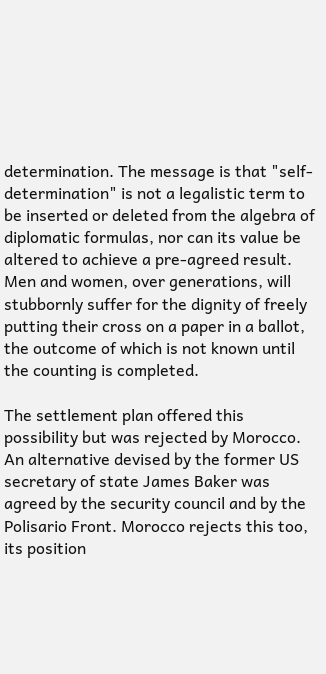determination. The message is that "self-determination" is not a legalistic term to be inserted or deleted from the algebra of diplomatic formulas, nor can its value be altered to achieve a pre-agreed result. Men and women, over generations, will stubbornly suffer for the dignity of freely putting their cross on a paper in a ballot, the outcome of which is not known until the counting is completed.

The settlement plan offered this possibility but was rejected by Morocco. An alternative devised by the former US secretary of state James Baker was agreed by the security council and by the Polisario Front. Morocco rejects this too, its position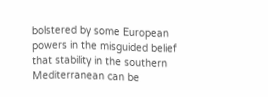bolstered by some European powers in the misguided belief that stability in the southern Mediterranean can be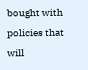bought with policies that will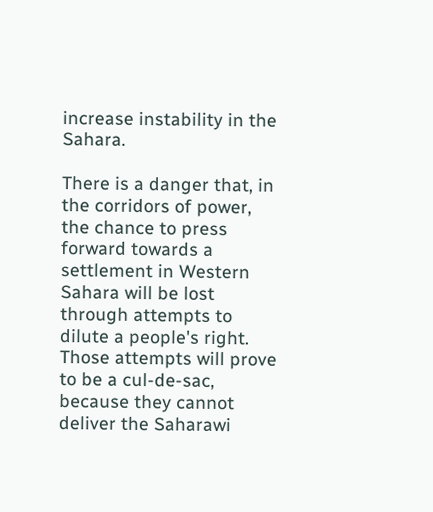increase instability in the Sahara.

There is a danger that, in the corridors of power, the chance to press forward towards a settlement in Western Sahara will be lost through attempts to dilute a people's right. Those attempts will prove to be a cul-de-sac, because they cannot deliver the Saharawi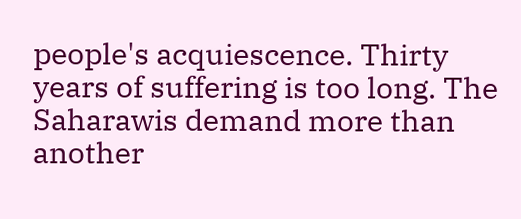people's acquiescence. Thirty years of suffering is too long. The Saharawis demand more than another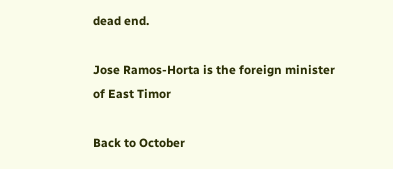dead end.

Jose Ramos-Horta is the foreign minister of East Timor

Back to October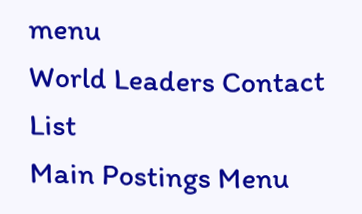menu
World Leaders Contact List
Main Postings Menu